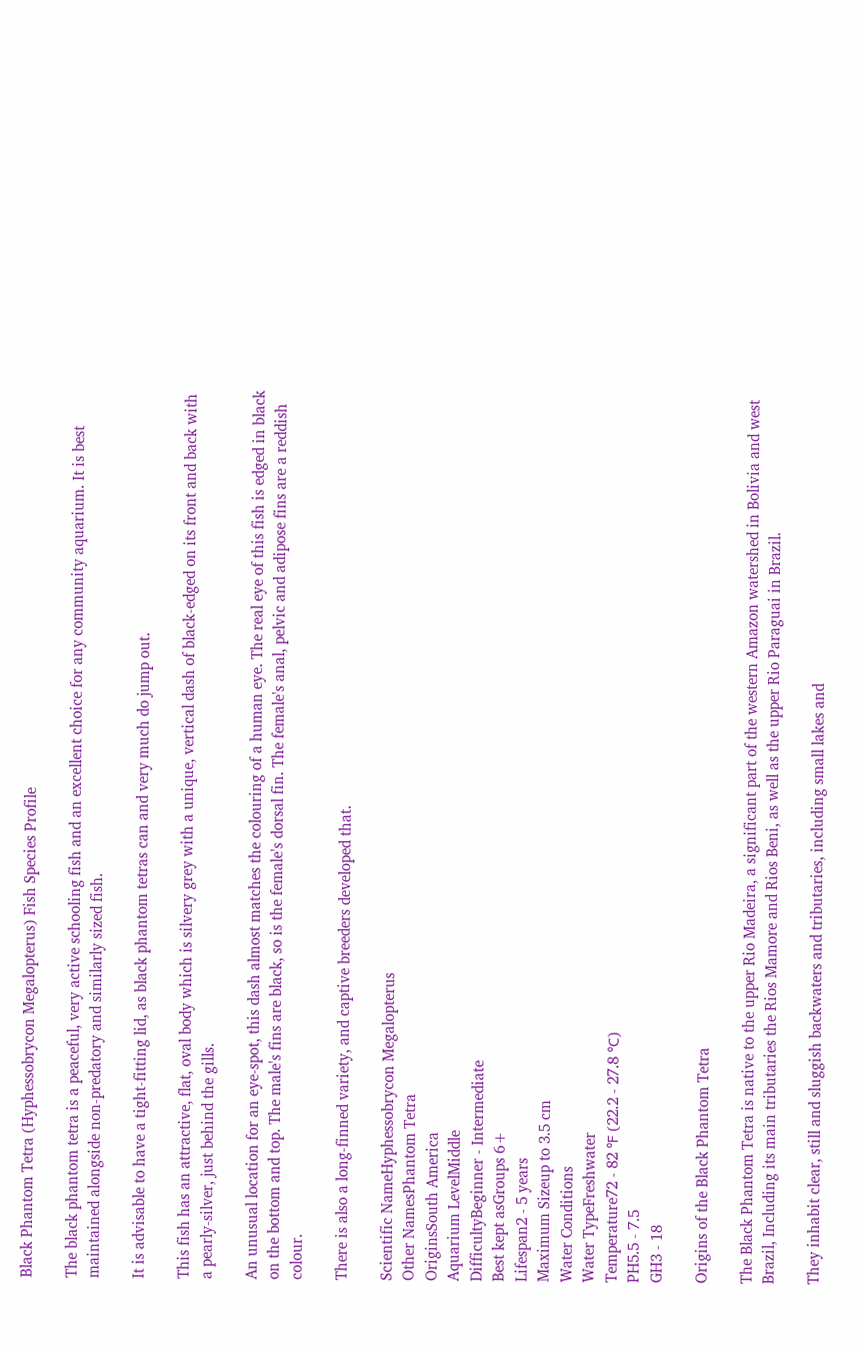Black Phantom Tetra (Hyphessobrycon Megalopterus) Fish Species Profile

The black phantom tetra is a peaceful, very active schooling fish and an excellent choice for any community aquarium. It is best maintained alongside non-predatory and similarly sized fish.

It is advisable to have a tight-fitting lid, as black phantom tetras can and very much do jump out.

This fish has an attractive, flat, oval body which is silvery grey with a unique, vertical dash of black-edged on its front and back with a pearly-silver, just behind the gills.

An unusual location for an eye-spot, this dash almost matches the colouring of a human eye. The real eye of this fish is edged in black on the bottom and top. The male's fins are black, so is the female's dorsal fin. The female's anal, pelvic and adipose fins are a reddish colour.

There is also a long-finned variety, and captive breeders developed that.

Scientific NameHyphessobrycon Megalopterus
Other NamesPhantom Tetra
OriginsSouth America
Aquarium LevelMiddle
DifficultyBeginner - Intermediate
Best kept asGroups 6+
Lifespan2 - 5 years
Maximum Sizeup to 3.5 cm
Water Conditions
Water TypeFreshwater
Temperature72 - 82 ℉ (22.2 - 27.8 ℃)
PH5.5 - 7.5
GH3 - 18

Origins of the Black Phantom Tetra

The Black Phantom Tetra is native to the upper Rio Madeira, a significant part of the western Amazon watershed in Bolivia and west Brazil, Including its main tributaries the Rios Mamore and Rios Beni, as well as the upper Rio Paraguai in Brazil.

They inhabit clear, still and sluggish backwaters and tributaries, including small lakes and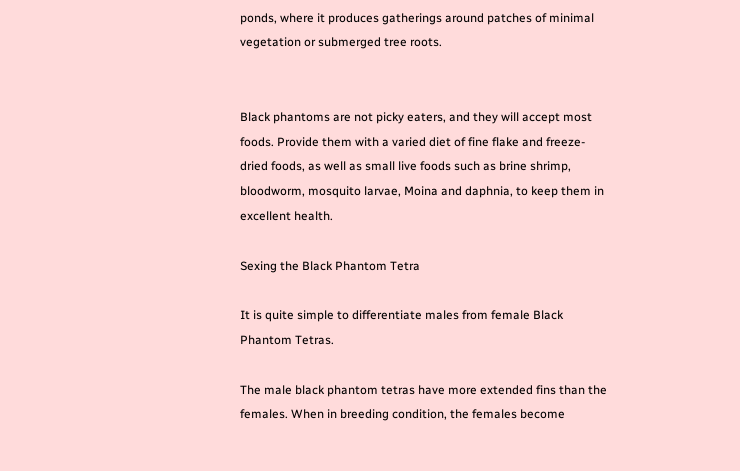ponds, where it produces gatherings around patches of minimal vegetation or submerged tree roots.


Black phantoms are not picky eaters, and they will accept most foods. Provide them with a varied diet of fine flake and freeze-dried foods, as well as small live foods such as brine shrimp, bloodworm, mosquito larvae, Moina and daphnia, to keep them in excellent health.

Sexing the Black Phantom Tetra

It is quite simple to differentiate males from female Black Phantom Tetras.

The male black phantom tetras have more extended fins than the females. When in breeding condition, the females become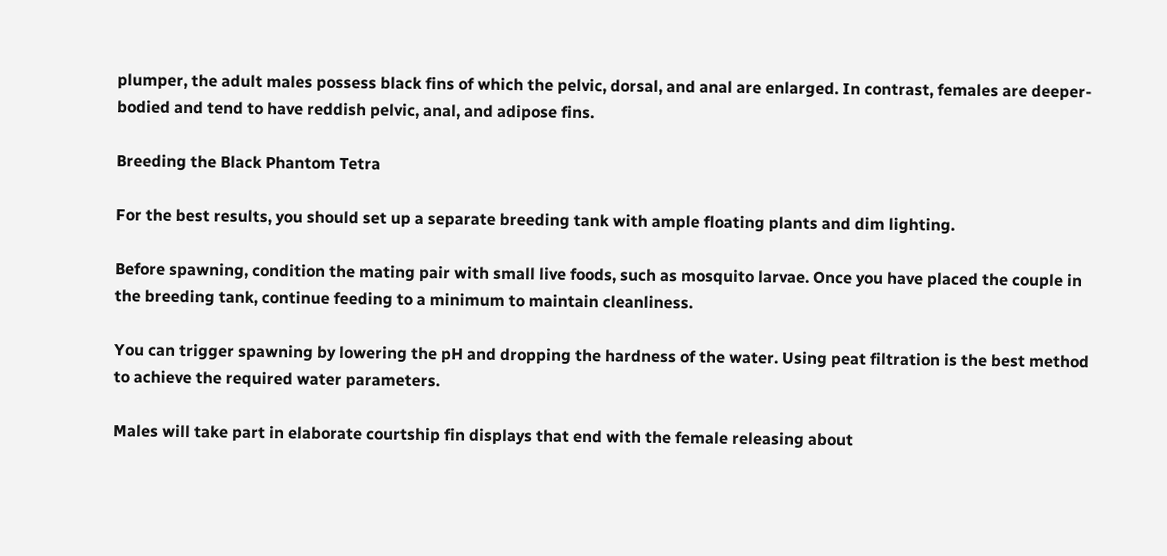plumper, the adult males possess black fins of which the pelvic, dorsal, and anal are enlarged. In contrast, females are deeper-bodied and tend to have reddish pelvic, anal, and adipose fins.

Breeding the Black Phantom Tetra

For the best results, you should set up a separate breeding tank with ample floating plants and dim lighting.

Before spawning, condition the mating pair with small live foods, such as mosquito larvae. Once you have placed the couple in the breeding tank, continue feeding to a minimum to maintain cleanliness.

You can trigger spawning by lowering the pH and dropping the hardness of the water. Using peat filtration is the best method to achieve the required water parameters.

Males will take part in elaborate courtship fin displays that end with the female releasing about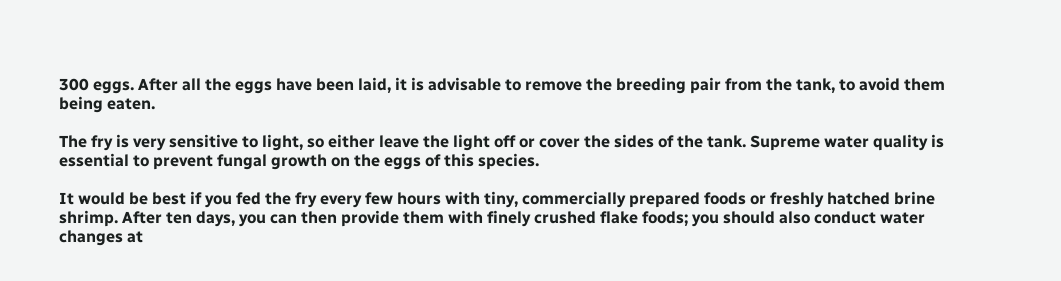300 eggs. After all the eggs have been laid, it is advisable to remove the breeding pair from the tank, to avoid them being eaten.

The fry is very sensitive to light, so either leave the light off or cover the sides of the tank. Supreme water quality is essential to prevent fungal growth on the eggs of this species.

It would be best if you fed the fry every few hours with tiny, commercially prepared foods or freshly hatched brine shrimp. After ten days, you can then provide them with finely crushed flake foods; you should also conduct water changes at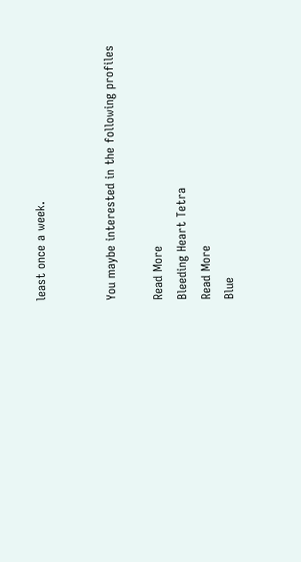least once a week.


You maybe interested in the following profiles

Read More
Bleeding Heart Tetra
Read More
Blue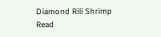Diamond Rili Shrimp
Read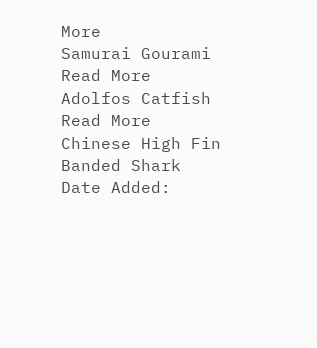More
Samurai Gourami
Read More
Adolfos Catfish
Read More
Chinese High Fin Banded Shark
Date Added: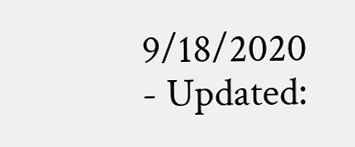9/18/2020 - Updated: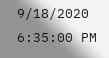9/18/2020 6:35:00 PM